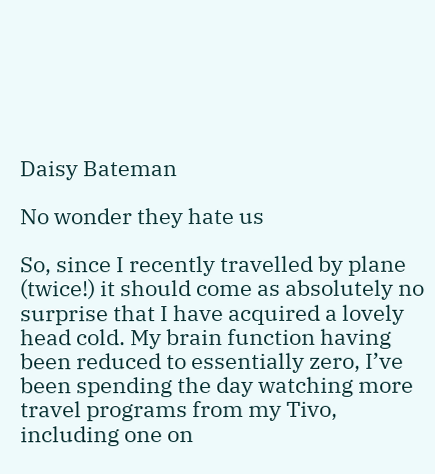Daisy Bateman

No wonder they hate us

So, since I recently travelled by plane (twice!) it should come as absolutely no surprise that I have acquired a lovely head cold. My brain function having been reduced to essentially zero, I’ve been spending the day watching more travel programs from my Tivo, including one on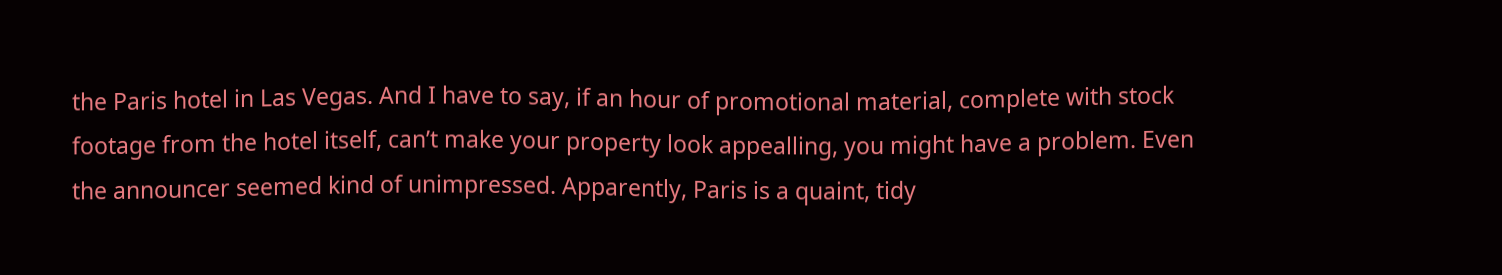the Paris hotel in Las Vegas. And I have to say, if an hour of promotional material, complete with stock footage from the hotel itself, can’t make your property look appealling, you might have a problem. Even the announcer seemed kind of unimpressed. Apparently, Paris is a quaint, tidy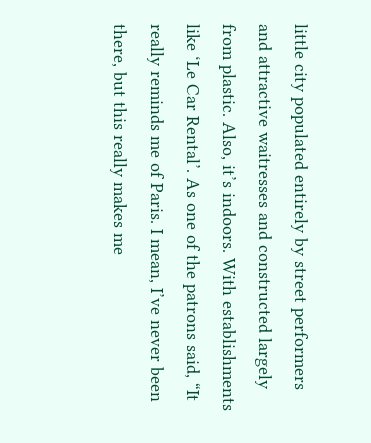little city populated entirely by street performers and attractive waitresses and constructed largely from plastic. Also, it’s indoors. With establishments like ‘Le Car Rental’. As one of the patrons said, “It really reminds me of Paris. I mean, I’ve never been there, but this really makes me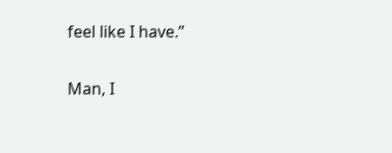feel like I have.”

Man, I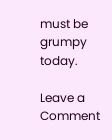must be grumpy today.

Leave a Comment